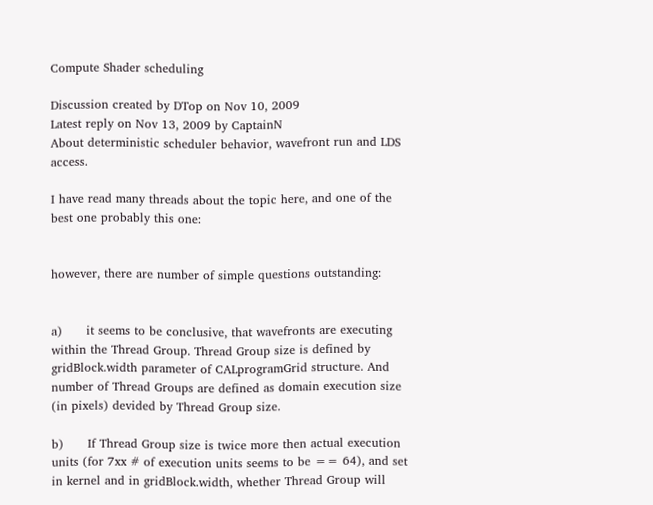Compute Shader scheduling

Discussion created by DTop on Nov 10, 2009
Latest reply on Nov 13, 2009 by CaptainN
About deterministic scheduler behavior, wavefront run and LDS access.

I have read many threads about the topic here, and one of the best one probably this one:


however, there are number of simple questions outstanding:


a)      it seems to be conclusive, that wavefronts are executing within the Thread Group. Thread Group size is defined by gridBlock.width parameter of CALprogramGrid structure. And number of Thread Groups are defined as domain execution size (in pixels) devided by Thread Group size.

b)      If Thread Group size is twice more then actual execution units (for 7xx # of execution units seems to be == 64), and set in kernel and in gridBlock.width, whether Thread Group will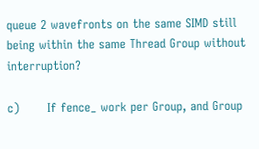queue 2 wavefronts on the same SIMD still being within the same Thread Group without interruption?

c)       If fence_ work per Group, and Group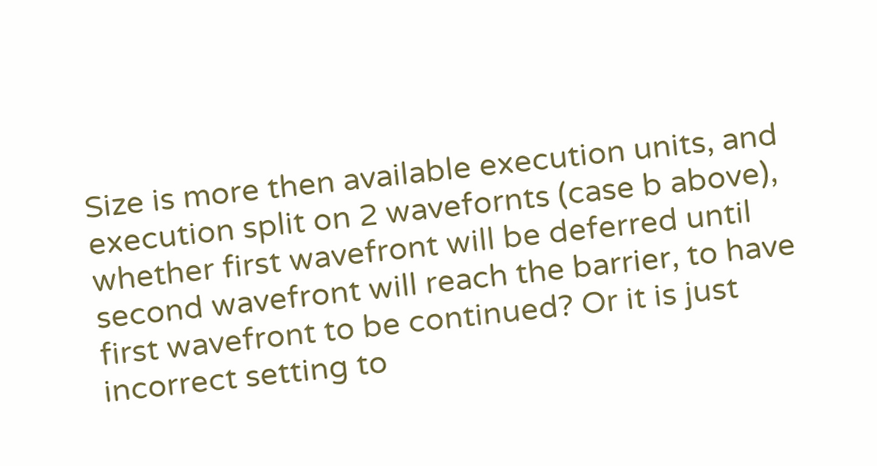Size is more then available execution units, and execution split on 2 wavefornts (case b above), whether first wavefront will be deferred until second wavefront will reach the barrier, to have first wavefront to be continued? Or it is just incorrect setting to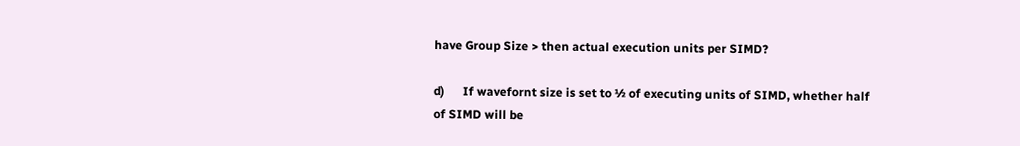have Group Size > then actual execution units per SIMD?

d)      If wavefornt size is set to ½ of executing units of SIMD, whether half of SIMD will be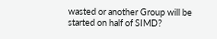wasted or another Group will be started on half of SIMD?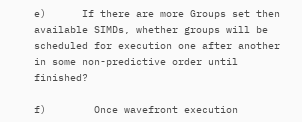e)      If there are more Groups set then available SIMDs, whether groups will be scheduled for execution one after another in some non-predictive order until finished?

f)        Once wavefront execution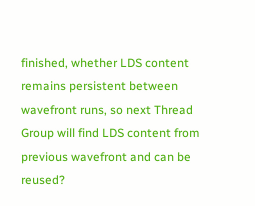finished, whether LDS content remains persistent between wavefront runs, so next Thread Group will find LDS content from previous wavefront and can be reused?